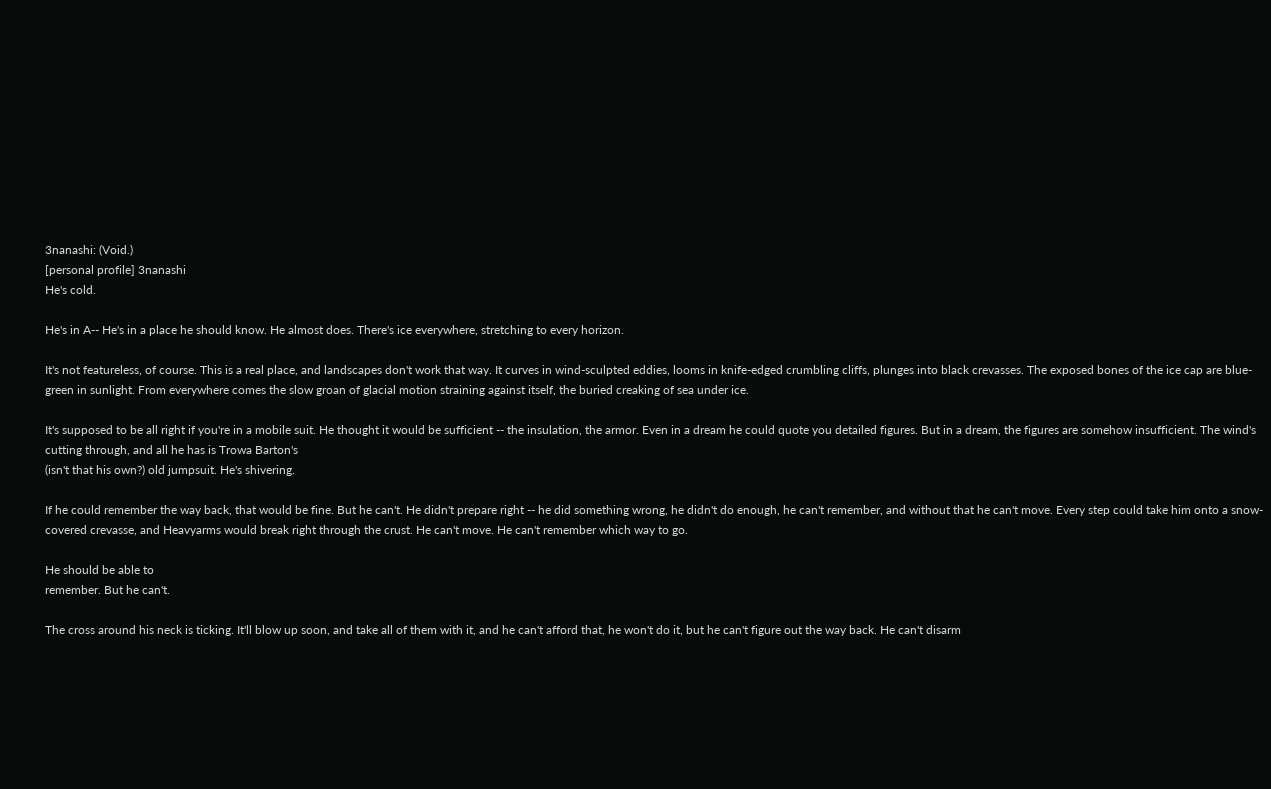3nanashi: (Void.)
[personal profile] 3nanashi
He's cold.

He's in A-- He's in a place he should know. He almost does. There's ice everywhere, stretching to every horizon.

It's not featureless, of course. This is a real place, and landscapes don't work that way. It curves in wind-sculpted eddies, looms in knife-edged crumbling cliffs, plunges into black crevasses. The exposed bones of the ice cap are blue-green in sunlight. From everywhere comes the slow groan of glacial motion straining against itself, the buried creaking of sea under ice.

It's supposed to be all right if you're in a mobile suit. He thought it would be sufficient -- the insulation, the armor. Even in a dream he could quote you detailed figures. But in a dream, the figures are somehow insufficient. The wind's cutting through, and all he has is Trowa Barton's
(isn't that his own?) old jumpsuit. He's shivering.

If he could remember the way back, that would be fine. But he can't. He didn't prepare right -- he did something wrong, he didn't do enough, he can't remember, and without that he can't move. Every step could take him onto a snow-covered crevasse, and Heavyarms would break right through the crust. He can't move. He can't remember which way to go.

He should be able to
remember. But he can't.

The cross around his neck is ticking. It'll blow up soon, and take all of them with it, and he can't afford that, he won't do it, but he can't figure out the way back. He can't disarm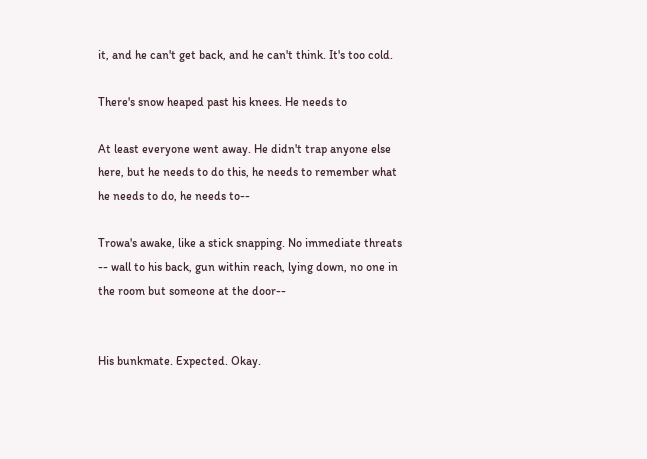it, and he can't get back, and he can't think. It's too cold.

There's snow heaped past his knees. He needs to

At least everyone went away. He didn't trap anyone else here, but he needs to do this, he needs to remember what he needs to do, he needs to--

Trowa's awake, like a stick snapping. No immediate threats -- wall to his back, gun within reach, lying down, no one in the room but someone at the door--


His bunkmate. Expected. Okay.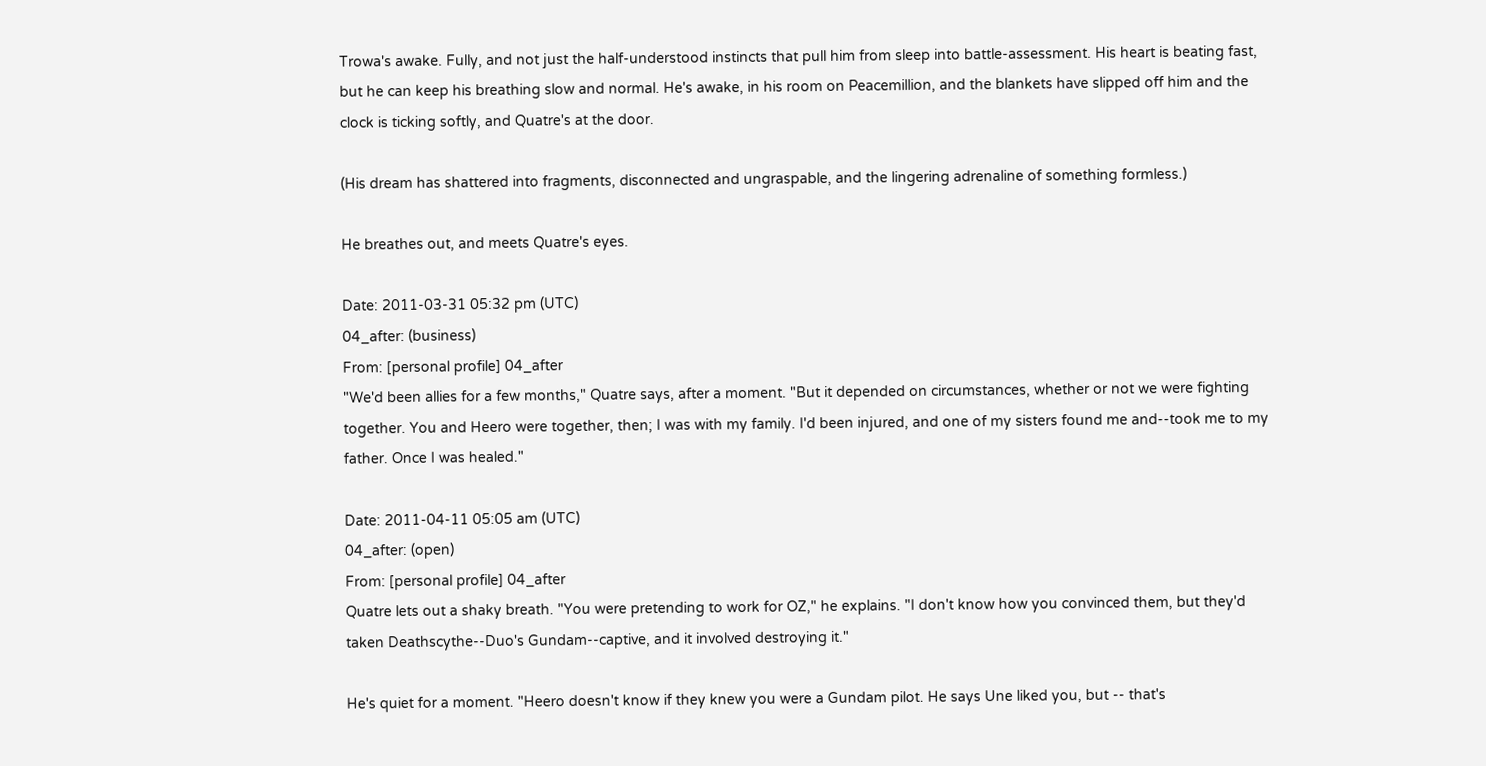Trowa's awake. Fully, and not just the half-understood instincts that pull him from sleep into battle-assessment. His heart is beating fast, but he can keep his breathing slow and normal. He's awake, in his room on Peacemillion, and the blankets have slipped off him and the clock is ticking softly, and Quatre's at the door.

(His dream has shattered into fragments, disconnected and ungraspable, and the lingering adrenaline of something formless.)

He breathes out, and meets Quatre's eyes.

Date: 2011-03-31 05:32 pm (UTC)
04_after: (business)
From: [personal profile] 04_after
"We'd been allies for a few months," Quatre says, after a moment. "But it depended on circumstances, whether or not we were fighting together. You and Heero were together, then; I was with my family. I'd been injured, and one of my sisters found me and--took me to my father. Once I was healed."

Date: 2011-04-11 05:05 am (UTC)
04_after: (open)
From: [personal profile] 04_after
Quatre lets out a shaky breath. "You were pretending to work for OZ," he explains. "I don't know how you convinced them, but they'd taken Deathscythe--Duo's Gundam--captive, and it involved destroying it."

He's quiet for a moment. "Heero doesn't know if they knew you were a Gundam pilot. He says Une liked you, but -- that's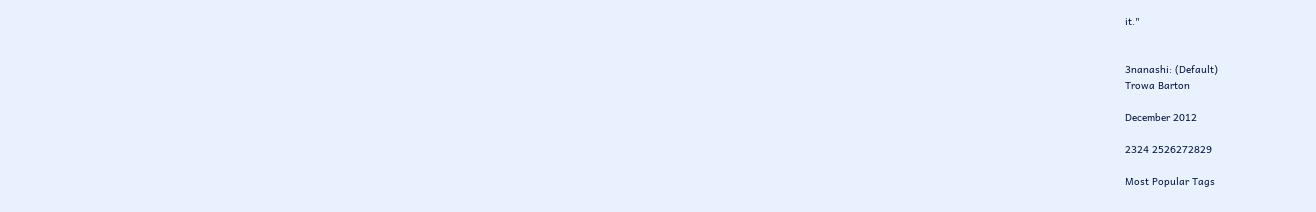it."


3nanashi: (Default)
Trowa Barton

December 2012

2324 2526272829

Most Popular Tags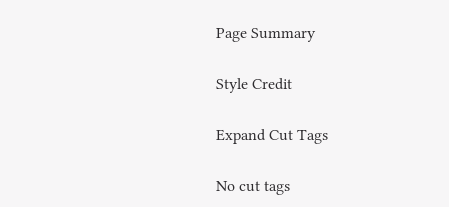Page Summary

Style Credit

Expand Cut Tags

No cut tags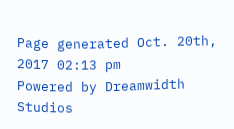Page generated Oct. 20th, 2017 02:13 pm
Powered by Dreamwidth Studios